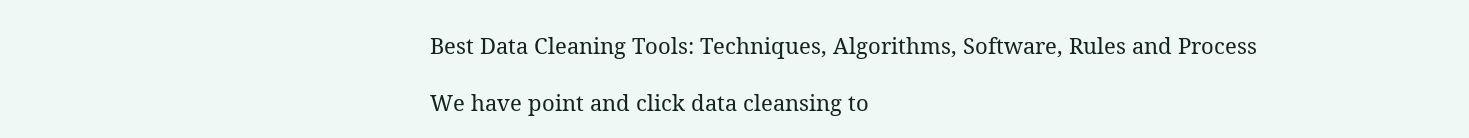Best Data Cleaning Tools: Techniques, Algorithms, Software, Rules and Process

We have point and click data cleansing to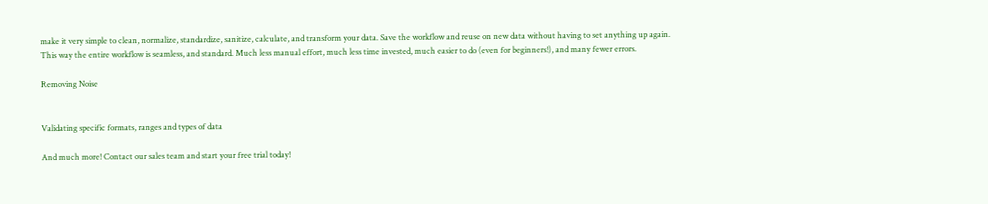make it very simple to clean, normalize, standardize, sanitize, calculate, and transform your data. Save the workflow and reuse on new data without having to set anything up again. This way the entire workflow is seamless, and standard. Much less manual effort, much less time invested, much easier to do (even for beginners!), and many fewer errors.

Removing Noise


Validating specific formats, ranges and types of data

And much more! Contact our sales team and start your free trial today!